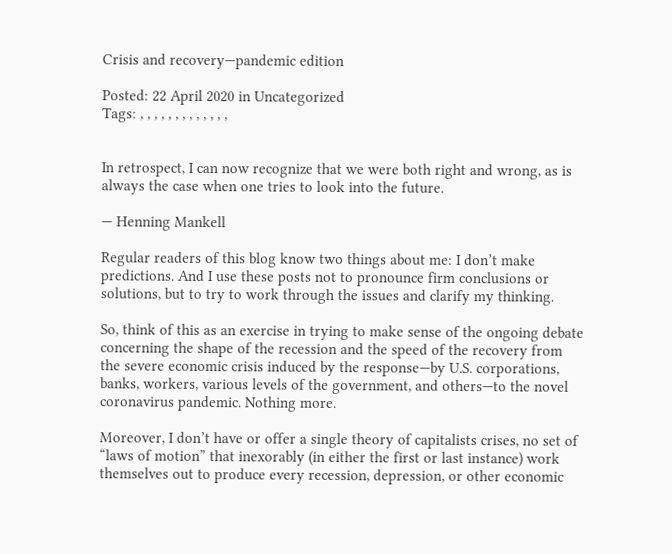Crisis and recovery—pandemic edition

Posted: 22 April 2020 in Uncategorized
Tags: , , , , , , , , , , , , ,


In retrospect, I can now recognize that we were both right and wrong, as is always the case when one tries to look into the future.

— Henning Mankell

Regular readers of this blog know two things about me: I don’t make predictions. And I use these posts not to pronounce firm conclusions or solutions, but to try to work through the issues and clarify my thinking.

So, think of this as an exercise in trying to make sense of the ongoing debate concerning the shape of the recession and the speed of the recovery from the severe economic crisis induced by the response—by U.S. corporations, banks, workers, various levels of the government, and others—to the novel coronavirus pandemic. Nothing more.

Moreover, I don’t have or offer a single theory of capitalists crises, no set of “laws of motion” that inexorably (in either the first or last instance) work themselves out to produce every recession, depression, or other economic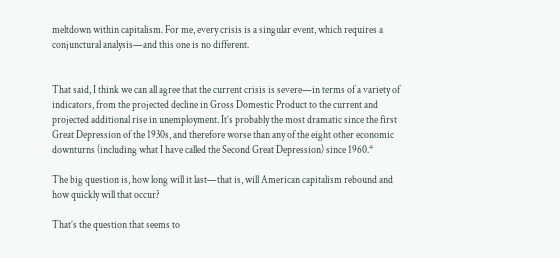meltdown within capitalism. For me, every crisis is a singular event, which requires a conjunctural analysis—and this one is no different.


That said, I think we can all agree that the current crisis is severe—in terms of a variety of indicators, from the projected decline in Gross Domestic Product to the current and projected additional rise in unemployment. It’s probably the most dramatic since the first Great Depression of the 1930s, and therefore worse than any of the eight other economic downturns (including what I have called the Second Great Depression) since 1960.*

The big question is, how long will it last—that is, will American capitalism rebound and how quickly will that occur?

That’s the question that seems to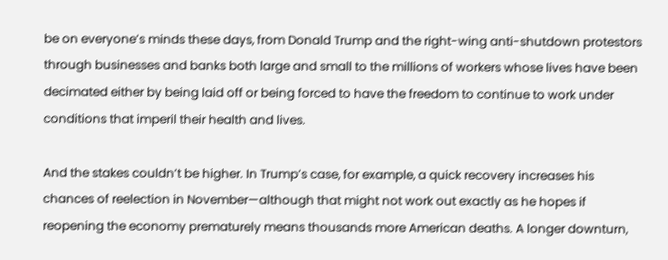be on everyone’s minds these days, from Donald Trump and the right-wing anti-shutdown protestors through businesses and banks both large and small to the millions of workers whose lives have been decimated either by being laid off or being forced to have the freedom to continue to work under conditions that imperil their health and lives.

And the stakes couldn’t be higher. In Trump’s case, for example, a quick recovery increases his chances of reelection in November—although that might not work out exactly as he hopes if reopening the economy prematurely means thousands more American deaths. A longer downturn,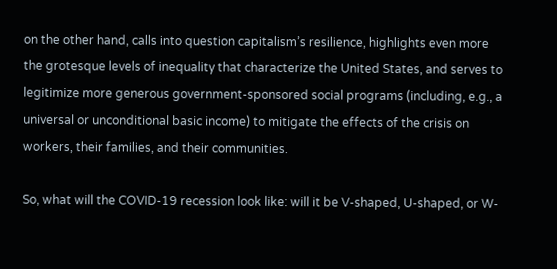on the other hand, calls into question capitalism’s resilience, highlights even more the grotesque levels of inequality that characterize the United States, and serves to legitimize more generous government-sponsored social programs (including, e.g., a universal or unconditional basic income) to mitigate the effects of the crisis on workers, their families, and their communities.

So, what will the COVID-19 recession look like: will it be V-shaped, U-shaped, or W-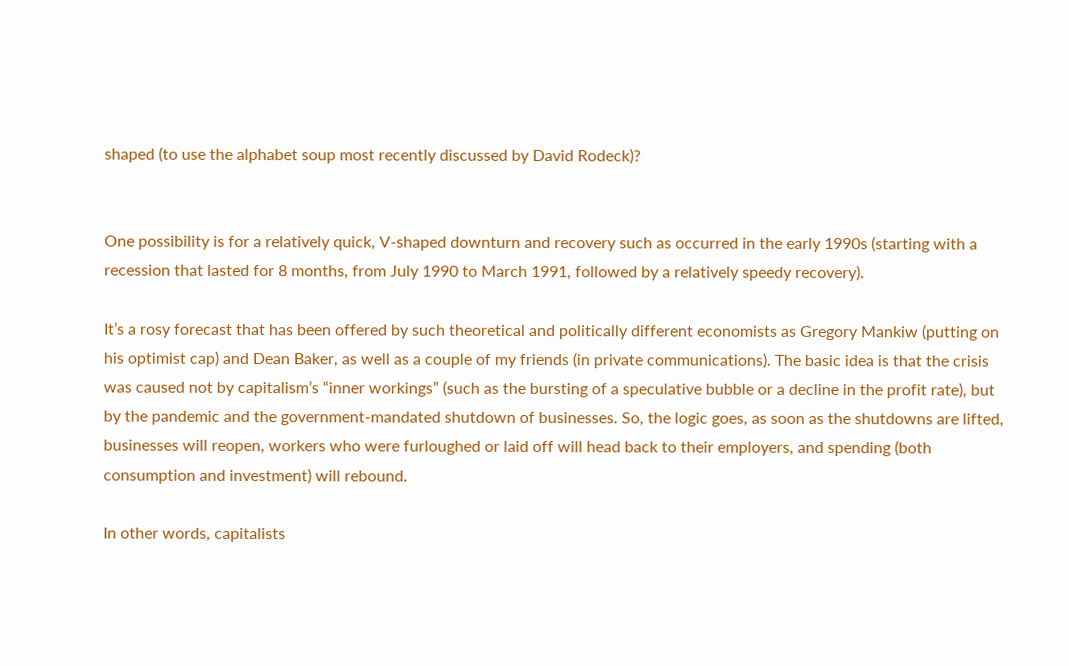shaped (to use the alphabet soup most recently discussed by David Rodeck)?


One possibility is for a relatively quick, V-shaped downturn and recovery such as occurred in the early 1990s (starting with a recession that lasted for 8 months, from July 1990 to March 1991, followed by a relatively speedy recovery).

It’s a rosy forecast that has been offered by such theoretical and politically different economists as Gregory Mankiw (putting on his optimist cap) and Dean Baker, as well as a couple of my friends (in private communications). The basic idea is that the crisis was caused not by capitalism’s “inner workings” (such as the bursting of a speculative bubble or a decline in the profit rate), but by the pandemic and the government-mandated shutdown of businesses. So, the logic goes, as soon as the shutdowns are lifted, businesses will reopen, workers who were furloughed or laid off will head back to their employers, and spending (both consumption and investment) will rebound.

In other words, capitalists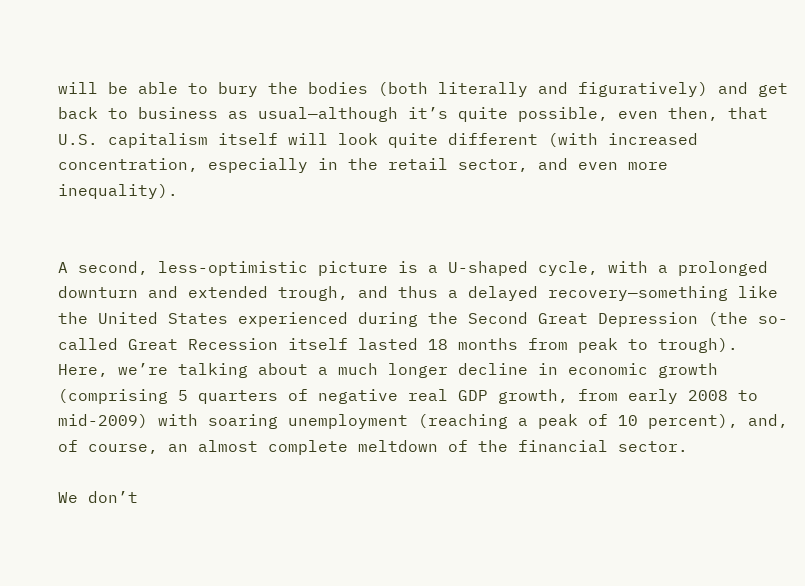will be able to bury the bodies (both literally and figuratively) and get back to business as usual—although it’s quite possible, even then, that U.S. capitalism itself will look quite different (with increased concentration, especially in the retail sector, and even more inequality).


A second, less-optimistic picture is a U-shaped cycle, with a prolonged downturn and extended trough, and thus a delayed recovery—something like the United States experienced during the Second Great Depression (the so-called Great Recession itself lasted 18 months from peak to trough). Here, we’re talking about a much longer decline in economic growth (comprising 5 quarters of negative real GDP growth, from early 2008 to mid-2009) with soaring unemployment (reaching a peak of 10 percent), and, of course, an almost complete meltdown of the financial sector.

We don’t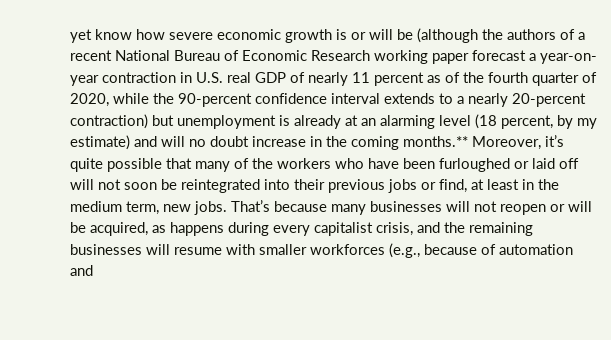yet know how severe economic growth is or will be (although the authors of a recent National Bureau of Economic Research working paper forecast a year-on-year contraction in U.S. real GDP of nearly 11 percent as of the fourth quarter of 2020, while the 90-percent confidence interval extends to a nearly 20-percent contraction) but unemployment is already at an alarming level (18 percent, by my estimate) and will no doubt increase in the coming months.** Moreover, it’s quite possible that many of the workers who have been furloughed or laid off will not soon be reintegrated into their previous jobs or find, at least in the medium term, new jobs. That’s because many businesses will not reopen or will be acquired, as happens during every capitalist crisis, and the remaining businesses will resume with smaller workforces (e.g., because of automation and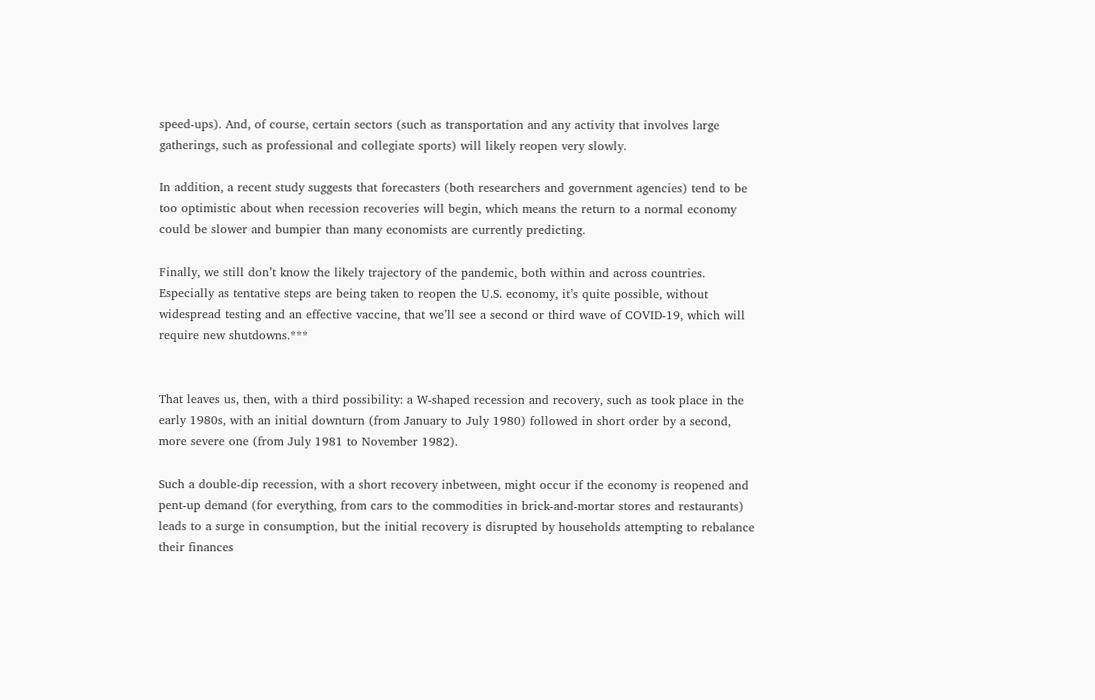speed-ups). And, of course, certain sectors (such as transportation and any activity that involves large gatherings, such as professional and collegiate sports) will likely reopen very slowly.

In addition, a recent study suggests that forecasters (both researchers and government agencies) tend to be too optimistic about when recession recoveries will begin, which means the return to a normal economy could be slower and bumpier than many economists are currently predicting.

Finally, we still don’t know the likely trajectory of the pandemic, both within and across countries. Especially as tentative steps are being taken to reopen the U.S. economy, it’s quite possible, without widespread testing and an effective vaccine, that we’ll see a second or third wave of COVID-19, which will require new shutdowns.***


That leaves us, then, with a third possibility: a W-shaped recession and recovery, such as took place in the early 1980s, with an initial downturn (from January to July 1980) followed in short order by a second, more severe one (from July 1981 to November 1982).

Such a double-dip recession, with a short recovery inbetween, might occur if the economy is reopened and pent-up demand (for everything, from cars to the commodities in brick-and-mortar stores and restaurants) leads to a surge in consumption, but the initial recovery is disrupted by households attempting to rebalance their finances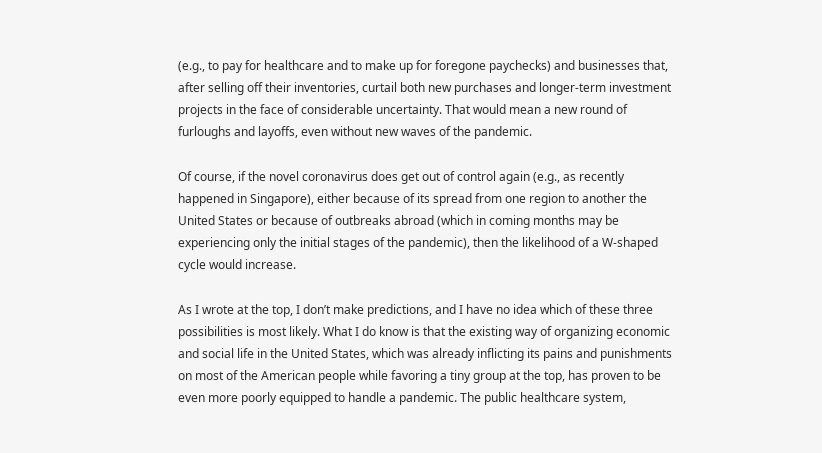(e.g., to pay for healthcare and to make up for foregone paychecks) and businesses that, after selling off their inventories, curtail both new purchases and longer-term investment projects in the face of considerable uncertainty. That would mean a new round of furloughs and layoffs, even without new waves of the pandemic.

Of course, if the novel coronavirus does get out of control again (e.g., as recently happened in Singapore), either because of its spread from one region to another the United States or because of outbreaks abroad (which in coming months may be experiencing only the initial stages of the pandemic), then the likelihood of a W-shaped cycle would increase.

As I wrote at the top, I don’t make predictions, and I have no idea which of these three possibilities is most likely. What I do know is that the existing way of organizing economic and social life in the United States, which was already inflicting its pains and punishments on most of the American people while favoring a tiny group at the top, has proven to be even more poorly equipped to handle a pandemic. The public healthcare system,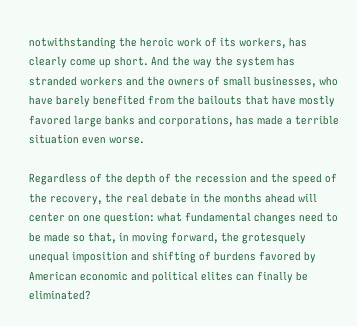notwithstanding the heroic work of its workers, has clearly come up short. And the way the system has stranded workers and the owners of small businesses, who have barely benefited from the bailouts that have mostly favored large banks and corporations, has made a terrible situation even worse.

Regardless of the depth of the recession and the speed of the recovery, the real debate in the months ahead will center on one question: what fundamental changes need to be made so that, in moving forward, the grotesquely unequal imposition and shifting of burdens favored by American economic and political elites can finally be eliminated?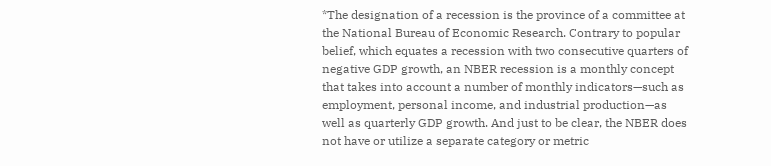*The designation of a recession is the province of a committee at the National Bureau of Economic Research. Contrary to popular belief, which equates a recession with two consecutive quarters of negative GDP growth, an NBER recession is a monthly concept that takes into account a number of monthly indicators—such as employment, personal income, and industrial production—as well as quarterly GDP growth. And just to be clear, the NBER does not have or utilize a separate category or metric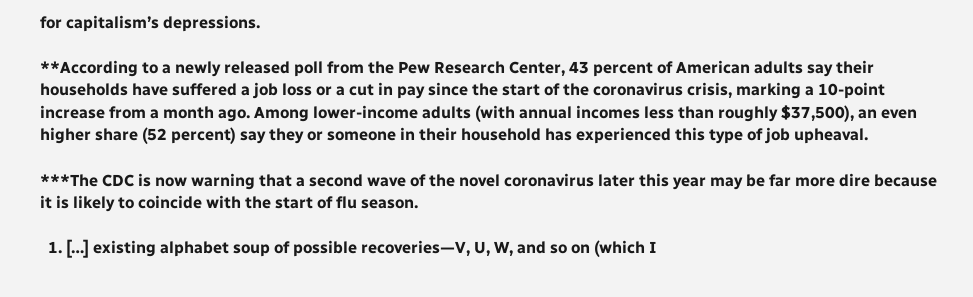for capitalism’s depressions.

**According to a newly released poll from the Pew Research Center, 43 percent of American adults say their households have suffered a job loss or a cut in pay since the start of the coronavirus crisis, marking a 10-point increase from a month ago. Among lower-income adults (with annual incomes less than roughly $37,500), an even higher share (52 percent) say they or someone in their household has experienced this type of job upheaval.

***The CDC is now warning that a second wave of the novel coronavirus later this year may be far more dire because it is likely to coincide with the start of flu season.

  1. […] existing alphabet soup of possible recoveries—V, U, W, and so on (which I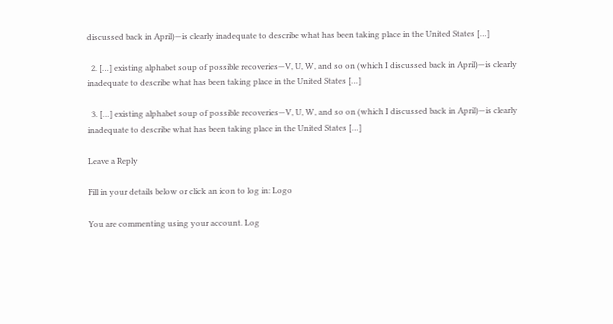discussed back in April)—is clearly inadequate to describe what has been taking place in the United States […]

  2. […] existing alphabet soup of possible recoveries—V, U, W, and so on (which I discussed back in April)—is clearly inadequate to describe what has been taking place in the United States […]

  3. […] existing alphabet soup of possible recoveries—V, U, W, and so on (which I discussed back in April)—is clearly inadequate to describe what has been taking place in the United States […]

Leave a Reply

Fill in your details below or click an icon to log in: Logo

You are commenting using your account. Log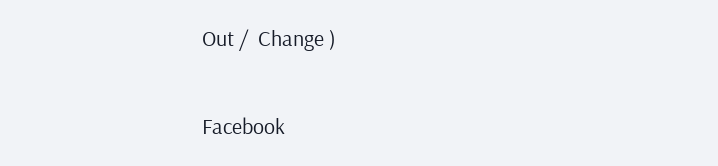Out /  Change )

Facebook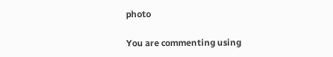photo

You are commenting using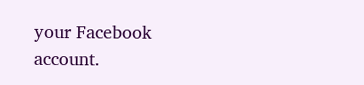your Facebook account.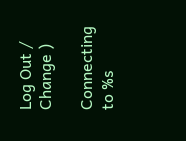Log Out /  Change )

Connecting to %s